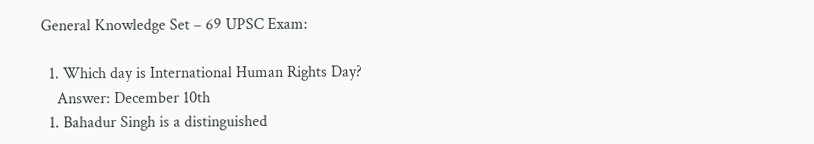General Knowledge Set – 69 UPSC Exam:

  1. Which day is International Human Rights Day?
    Answer: December 10th
  1. Bahadur Singh is a distinguished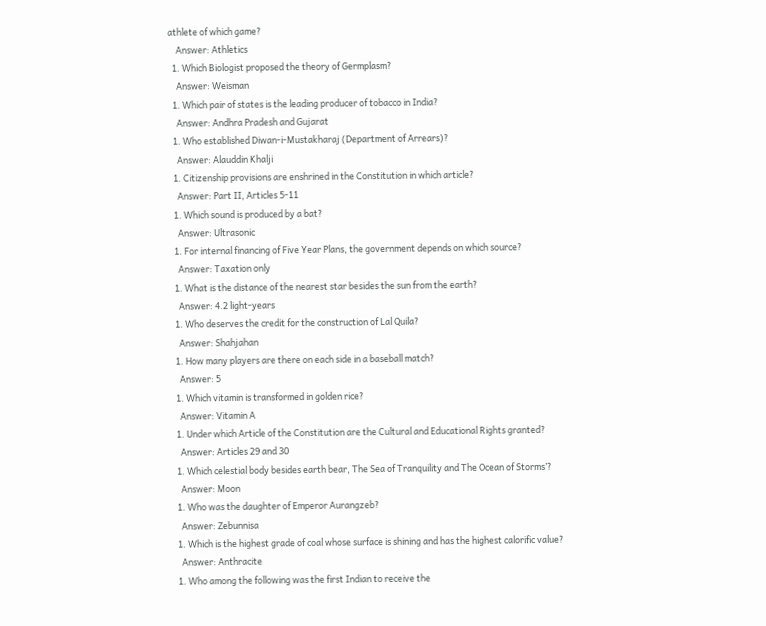athlete of which game?
    Answer: Athletics
  1. Which Biologist proposed the theory of Germplasm?
    Answer: Weisman
  1. Which pair of states is the leading producer of tobacco in India?
    Answer: Andhra Pradesh and Gujarat
  1. Who established Diwan-i-Mustakharaj (Department of Arrears)?
    Answer: Alauddin Khalji
  1. Citizenship provisions are enshrined in the Constitution in which article?
    Answer: Part II, Articles 5-11
  1. Which sound is produced by a bat?
    Answer: Ultrasonic
  1. For internal financing of Five Year Plans, the government depends on which source?
    Answer: Taxation only
  1. What is the distance of the nearest star besides the sun from the earth?
    Answer: 4.2 light-years
  1. Who deserves the credit for the construction of Lal Quila?
    Answer: Shahjahan
  1. How many players are there on each side in a baseball match?
    Answer: 5
  1. Which vitamin is transformed in golden rice?
    Answer: Vitamin A
  1. Under which Article of the Constitution are the Cultural and Educational Rights granted?
    Answer: Articles 29 and 30
  1. Which celestial body besides earth bear, The Sea of Tranquility and The Ocean of Storms’?
    Answer: Moon
  1. Who was the daughter of Emperor Aurangzeb?
    Answer: Zebunnisa
  1. Which is the highest grade of coal whose surface is shining and has the highest calorific value?
    Answer: Anthracite
  1. Who among the following was the first Indian to receive the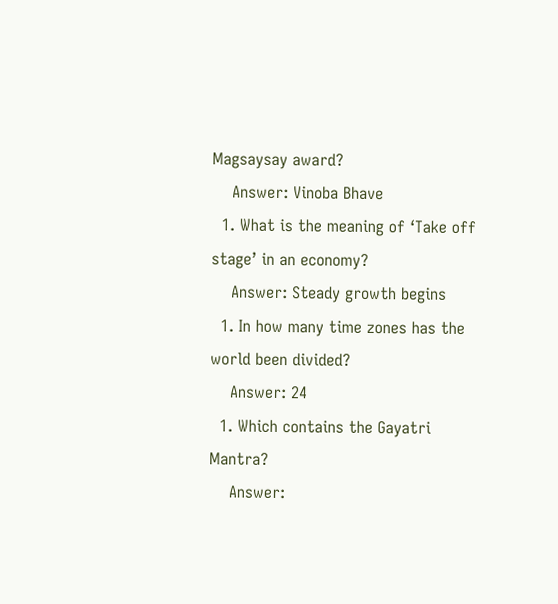Magsaysay award?
    Answer: Vinoba Bhave
  1. What is the meaning of ‘Take off stage’ in an economy?
    Answer: Steady growth begins
  1. In how many time zones has the world been divided?
    Answer: 24
  1. Which contains the Gayatri Mantra?
    Answer: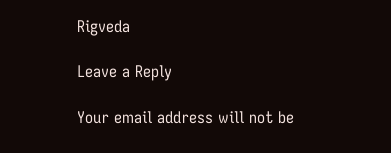Rigveda

Leave a Reply

Your email address will not be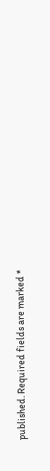published. Required fields are marked *